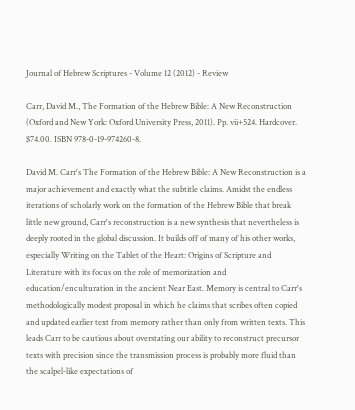Journal of Hebrew Scriptures - Volume 12 (2012) - Review

Carr, David M., The Formation of the Hebrew Bible: A New Reconstruction (Oxford and New York: Oxford University Press, 2011). Pp. vii+524. Hardcover. $74.00. ISBN 978-0-19-974260-8.

David M. Carr's The Formation of the Hebrew Bible: A New Reconstruction is a major achievement and exactly what the subtitle claims. Amidst the endless iterations of scholarly work on the formation of the Hebrew Bible that break little new ground, Carr's reconstruction is a new synthesis that nevertheless is deeply rooted in the global discussion. It builds off of many of his other works, especially Writing on the Tablet of the Heart: Origins of Scripture and Literature with its focus on the role of memorization and education/enculturation in the ancient Near East. Memory is central to Carr's methodologically modest proposal in which he claims that scribes often copied and updated earlier text from memory rather than only from written texts. This leads Carr to be cautious about overstating our ability to reconstruct precursor texts with precision since the transmission process is probably more fluid than the scalpel-like expectations of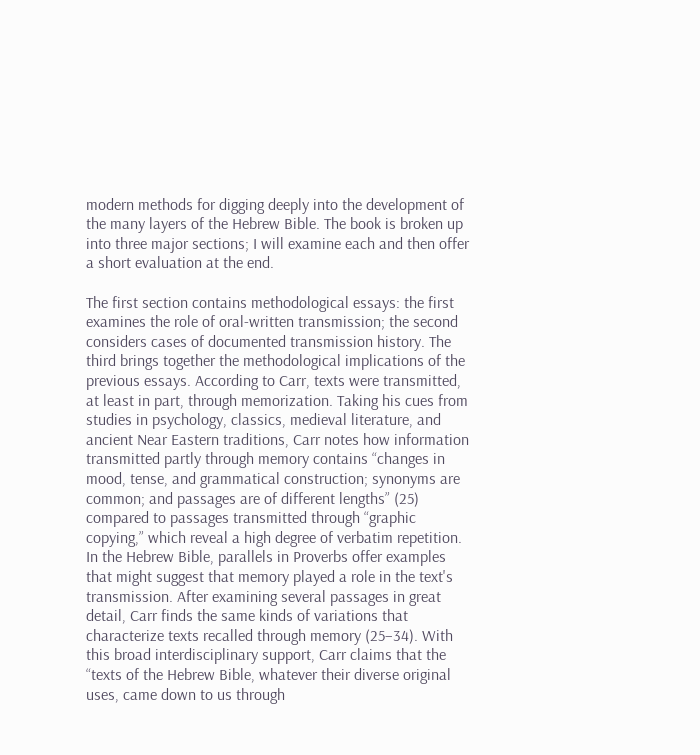modern methods for digging deeply into the development of the many layers of the Hebrew Bible. The book is broken up into three major sections; I will examine each and then offer a short evaluation at the end.

The first section contains methodological essays: the first examines the role of oral-written transmission; the second considers cases of documented transmission history. The third brings together the methodological implications of the previous essays. According to Carr, texts were transmitted, at least in part, through memorization. Taking his cues from studies in psychology, classics, medieval literature, and ancient Near Eastern traditions, Carr notes how information transmitted partly through memory contains “changes in mood, tense, and grammatical construction; synonyms are common; and passages are of different lengths” (25) compared to passages transmitted through “graphic copying,” which reveal a high degree of verbatim repetition. In the Hebrew Bible, parallels in Proverbs offer examples that might suggest that memory played a role in the text's transmission. After examining several passages in great detail, Carr finds the same kinds of variations that characterize texts recalled through memory (25–34). With this broad interdisciplinary support, Carr claims that the “texts of the Hebrew Bible, whatever their diverse original uses, came down to us through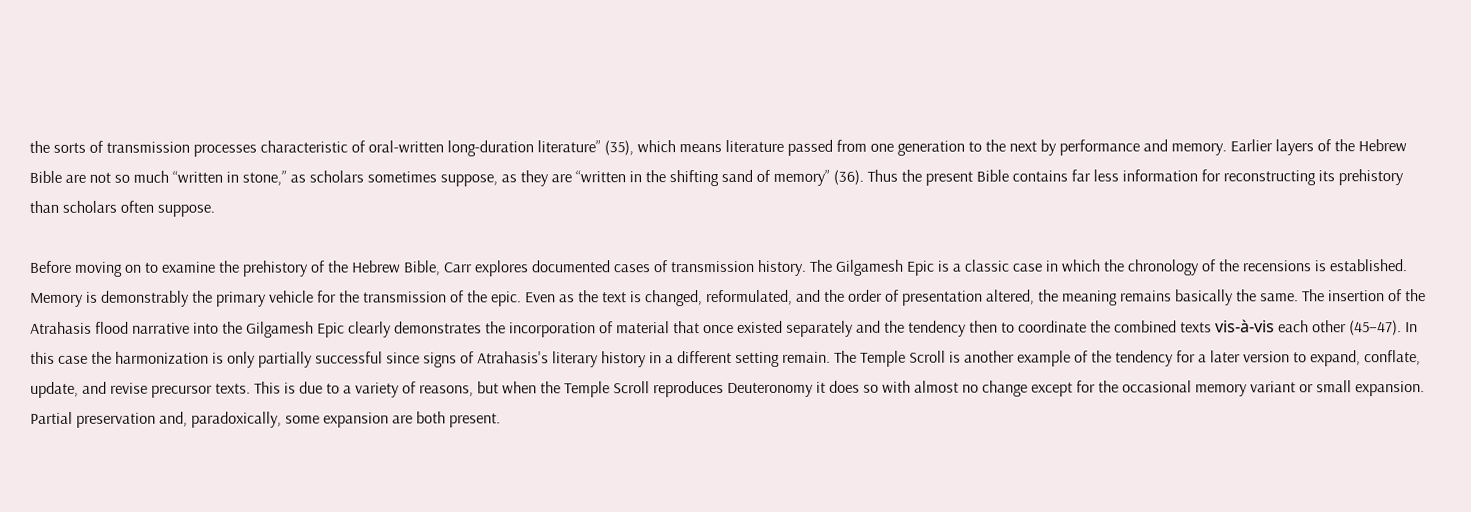the sorts of transmission processes characteristic of oral-written long-duration literature” (35), which means literature passed from one generation to the next by performance and memory. Earlier layers of the Hebrew Bible are not so much “written in stone,” as scholars sometimes suppose, as they are “written in the shifting sand of memory” (36). Thus the present Bible contains far less information for reconstructing its prehistory than scholars often suppose.

Before moving on to examine the prehistory of the Hebrew Bible, Carr explores documented cases of transmission history. The Gilgamesh Epic is a classic case in which the chronology of the recensions is established. Memory is demonstrably the primary vehicle for the transmission of the epic. Even as the text is changed, reformulated, and the order of presentation altered, the meaning remains basically the same. The insertion of the Atrahasis flood narrative into the Gilgamesh Epic clearly demonstrates the incorporation of material that once existed separately and the tendency then to coordinate the combined texts vis-à-vis each other (45–47). In this case the harmonization is only partially successful since signs of Atrahasis's literary history in a different setting remain. The Temple Scroll is another example of the tendency for a later version to expand, conflate, update, and revise precursor texts. This is due to a variety of reasons, but when the Temple Scroll reproduces Deuteronomy it does so with almost no change except for the occasional memory variant or small expansion. Partial preservation and, paradoxically, some expansion are both present.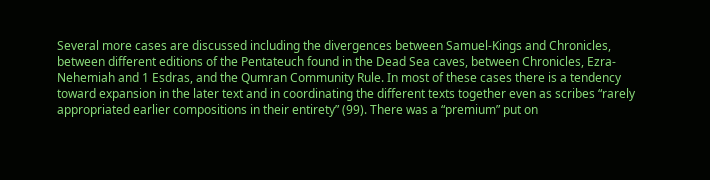Several more cases are discussed including the divergences between Samuel-Kings and Chronicles, between different editions of the Pentateuch found in the Dead Sea caves, between Chronicles, Ezra-Nehemiah and 1 Esdras, and the Qumran Community Rule. In most of these cases there is a tendency toward expansion in the later text and in coordinating the different texts together even as scribes “rarely appropriated earlier compositions in their entirety” (99). There was a “premium” put on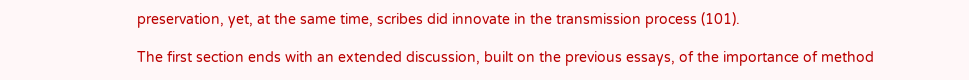preservation, yet, at the same time, scribes did innovate in the transmission process (101).

The first section ends with an extended discussion, built on the previous essays, of the importance of method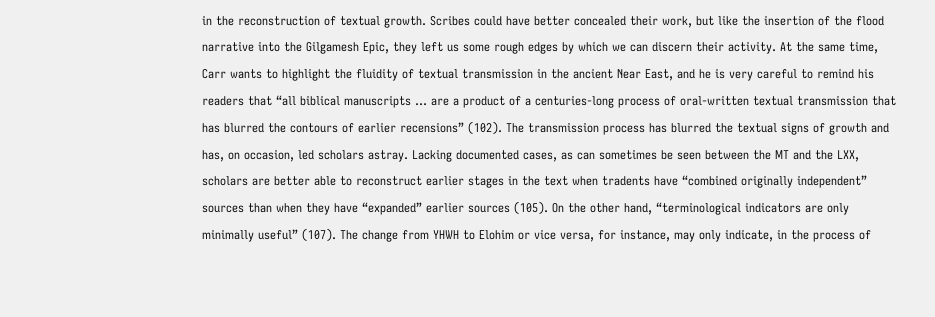in the reconstruction of textual growth. Scribes could have better concealed their work, but like the insertion of the flood narrative into the Gilgamesh Epic, they left us some rough edges by which we can discern their activity. At the same time, Carr wants to highlight the fluidity of textual transmission in the ancient Near East, and he is very careful to remind his readers that “all biblical manuscripts … are a product of a centuries-long process of oral-written textual transmission that has blurred the contours of earlier recensions” (102). The transmission process has blurred the textual signs of growth and has, on occasion, led scholars astray. Lacking documented cases, as can sometimes be seen between the MT and the LXX, scholars are better able to reconstruct earlier stages in the text when tradents have “combined originally independent” sources than when they have “expanded” earlier sources (105). On the other hand, “terminological indicators are only minimally useful” (107). The change from YHWH to Elohim or vice versa, for instance, may only indicate, in the process of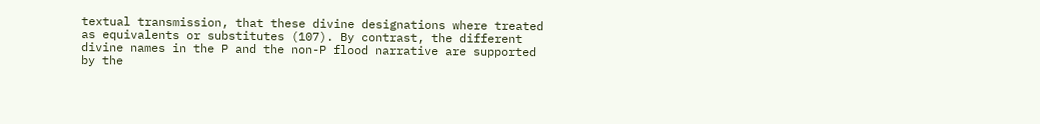textual transmission, that these divine designations where treated as equivalents or substitutes (107). By contrast, the different divine names in the P and the non-P flood narrative are supported by the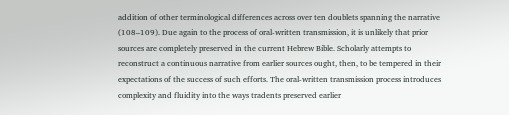addition of other terminological differences across over ten doublets spanning the narrative (108–109). Due again to the process of oral-written transmission, it is unlikely that prior sources are completely preserved in the current Hebrew Bible. Scholarly attempts to reconstruct a continuous narrative from earlier sources ought, then, to be tempered in their expectations of the success of such efforts. The oral-written transmission process introduces complexity and fluidity into the ways tradents preserved earlier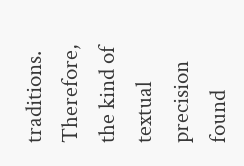traditions. Therefore, the kind of textual precision found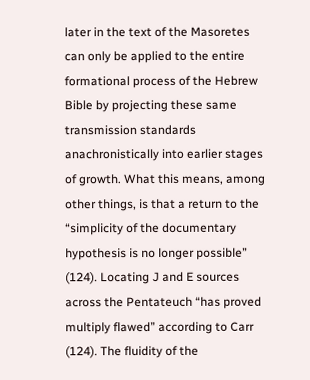later in the text of the Masoretes can only be applied to the entire formational process of the Hebrew Bible by projecting these same transmission standards anachronistically into earlier stages of growth. What this means, among other things, is that a return to the “simplicity of the documentary hypothesis is no longer possible” (124). Locating J and E sources across the Pentateuch “has proved multiply flawed” according to Carr (124). The fluidity of the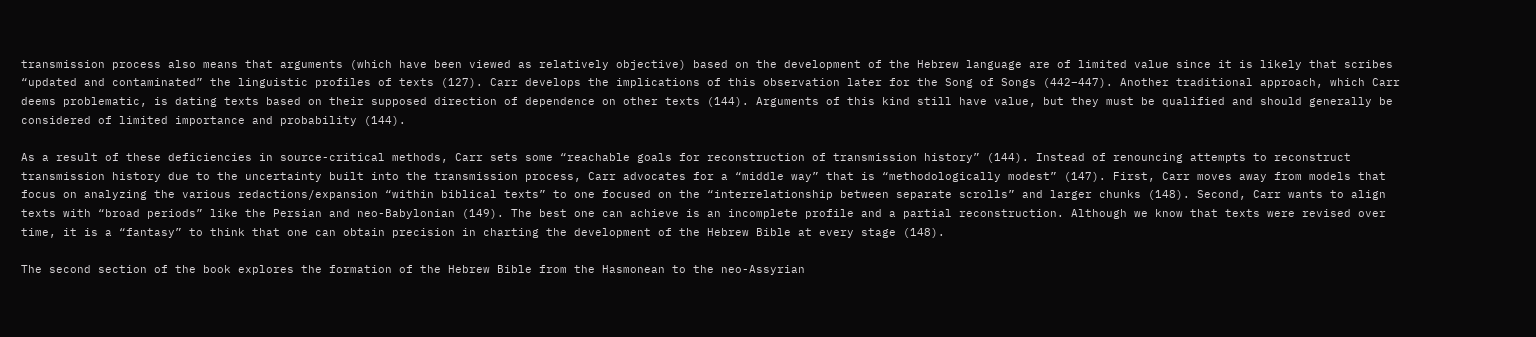transmission process also means that arguments (which have been viewed as relatively objective) based on the development of the Hebrew language are of limited value since it is likely that scribes “updated and contaminated” the linguistic profiles of texts (127). Carr develops the implications of this observation later for the Song of Songs (442–447). Another traditional approach, which Carr deems problematic, is dating texts based on their supposed direction of dependence on other texts (144). Arguments of this kind still have value, but they must be qualified and should generally be considered of limited importance and probability (144).

As a result of these deficiencies in source-critical methods, Carr sets some “reachable goals for reconstruction of transmission history” (144). Instead of renouncing attempts to reconstruct transmission history due to the uncertainty built into the transmission process, Carr advocates for a “middle way” that is “methodologically modest” (147). First, Carr moves away from models that focus on analyzing the various redactions/expansion “within biblical texts” to one focused on the “interrelationship between separate scrolls” and larger chunks (148). Second, Carr wants to align texts with “broad periods” like the Persian and neo-Babylonian (149). The best one can achieve is an incomplete profile and a partial reconstruction. Although we know that texts were revised over time, it is a “fantasy” to think that one can obtain precision in charting the development of the Hebrew Bible at every stage (148).

The second section of the book explores the formation of the Hebrew Bible from the Hasmonean to the neo-Assyrian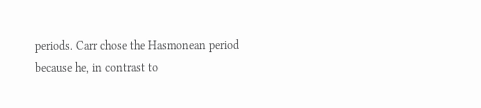periods. Carr chose the Hasmonean period because he, in contrast to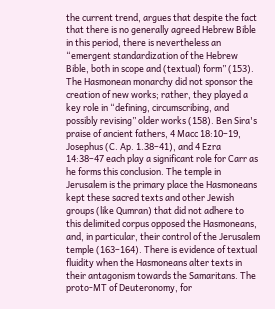the current trend, argues that despite the fact that there is no generally agreed Hebrew Bible in this period, there is nevertheless an “emergent standardization of the Hebrew Bible, both in scope and (textual) form” (153). The Hasmonean monarchy did not sponsor the creation of new works; rather, they played a key role in “defining, circumscribing, and possibly revising” older works (158). Ben Sira's praise of ancient fathers, 4 Macc 18:10–19, Josephus (C. Ap. 1.38–41), and 4 Ezra 14:38–47 each play a significant role for Carr as he forms this conclusion. The temple in Jerusalem is the primary place the Hasmoneans kept these sacred texts and other Jewish groups (like Qumran) that did not adhere to this delimited corpus opposed the Hasmoneans, and, in particular, their control of the Jerusalem temple (163–164). There is evidence of textual fluidity when the Hasmoneans alter texts in their antagonism towards the Samaritans. The proto-MT of Deuteronomy, for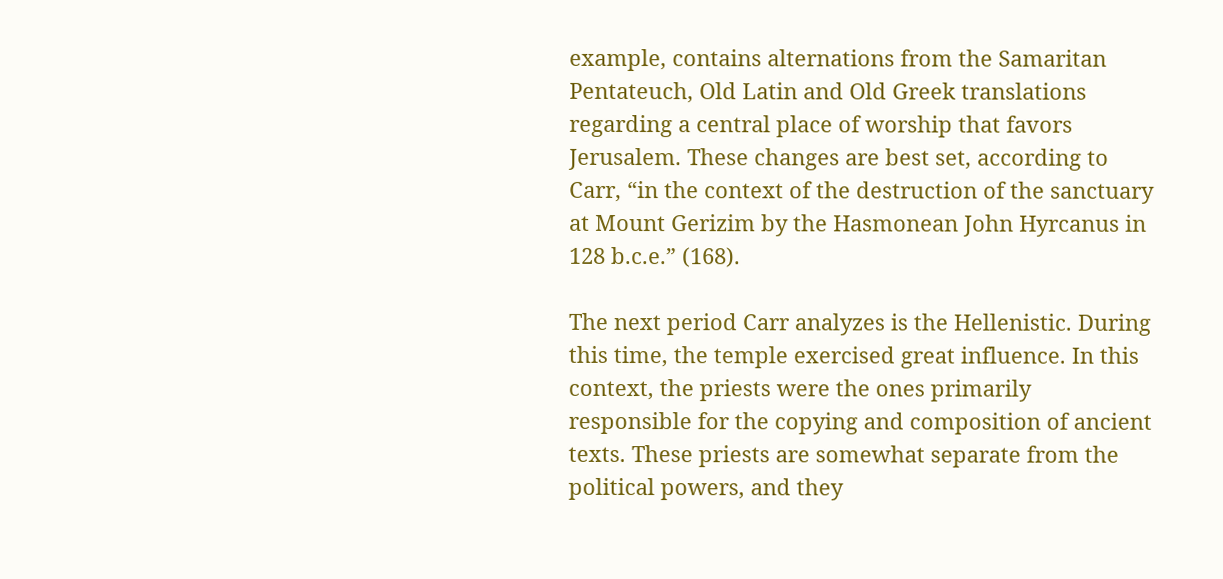example, contains alternations from the Samaritan Pentateuch, Old Latin and Old Greek translations regarding a central place of worship that favors Jerusalem. These changes are best set, according to Carr, “in the context of the destruction of the sanctuary at Mount Gerizim by the Hasmonean John Hyrcanus in 128 b.c.e.” (168).

The next period Carr analyzes is the Hellenistic. During this time, the temple exercised great influence. In this context, the priests were the ones primarily responsible for the copying and composition of ancient texts. These priests are somewhat separate from the political powers, and they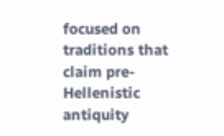focused on traditions that claim pre-Hellenistic antiquity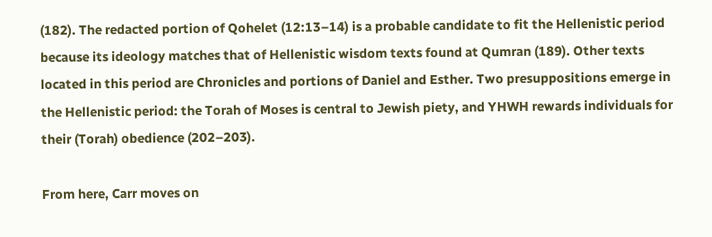(182). The redacted portion of Qohelet (12:13–14) is a probable candidate to fit the Hellenistic period because its ideology matches that of Hellenistic wisdom texts found at Qumran (189). Other texts located in this period are Chronicles and portions of Daniel and Esther. Two presuppositions emerge in the Hellenistic period: the Torah of Moses is central to Jewish piety, and YHWH rewards individuals for their (Torah) obedience (202–203).

From here, Carr moves on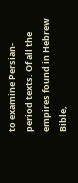to examine Persian-period texts. Of all the empires found in Hebrew Bible,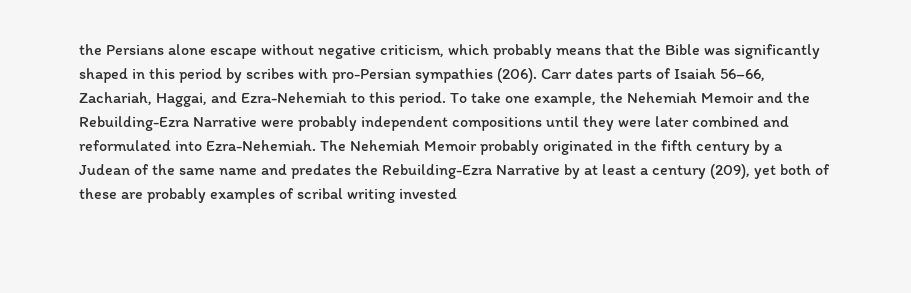the Persians alone escape without negative criticism, which probably means that the Bible was significantly shaped in this period by scribes with pro-Persian sympathies (206). Carr dates parts of Isaiah 56–66, Zachariah, Haggai, and Ezra-Nehemiah to this period. To take one example, the Nehemiah Memoir and the Rebuilding-Ezra Narrative were probably independent compositions until they were later combined and reformulated into Ezra-Nehemiah. The Nehemiah Memoir probably originated in the fifth century by a Judean of the same name and predates the Rebuilding-Ezra Narrative by at least a century (209), yet both of these are probably examples of scribal writing invested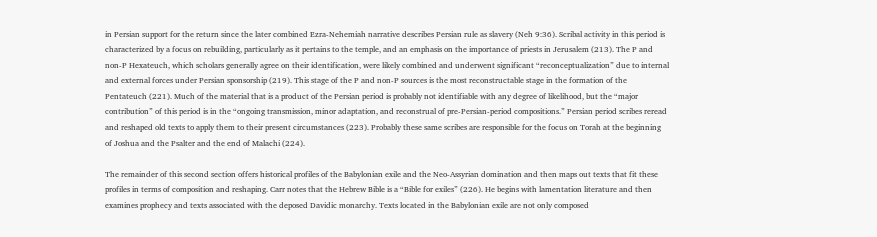in Persian support for the return since the later combined Ezra-Nehemiah narrative describes Persian rule as slavery (Neh 9:36). Scribal activity in this period is characterized by a focus on rebuilding, particularly as it pertains to the temple, and an emphasis on the importance of priests in Jerusalem (213). The P and non-P Hexateuch, which scholars generally agree on their identification, were likely combined and underwent significant “reconceptualization” due to internal and external forces under Persian sponsorship (219). This stage of the P and non-P sources is the most reconstructable stage in the formation of the Pentateuch (221). Much of the material that is a product of the Persian period is probably not identifiable with any degree of likelihood, but the “major contribution” of this period is in the “ongoing transmission, minor adaptation, and reconstrual of pre-Persian-period compositions.” Persian period scribes reread and reshaped old texts to apply them to their present circumstances (223). Probably these same scribes are responsible for the focus on Torah at the beginning of Joshua and the Psalter and the end of Malachi (224).

The remainder of this second section offers historical profiles of the Babylonian exile and the Neo-Assyrian domination and then maps out texts that fit these profiles in terms of composition and reshaping. Carr notes that the Hebrew Bible is a “Bible for exiles” (226). He begins with lamentation literature and then examines prophecy and texts associated with the deposed Davidic monarchy. Texts located in the Babylonian exile are not only composed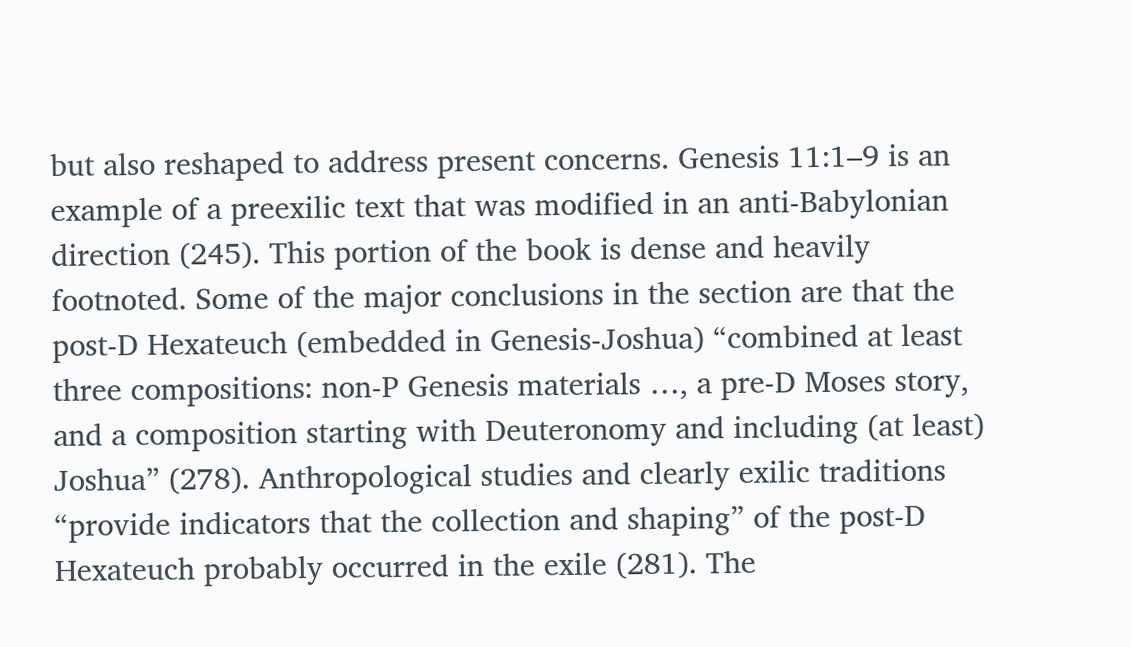but also reshaped to address present concerns. Genesis 11:1–9 is an example of a preexilic text that was modified in an anti-Babylonian direction (245). This portion of the book is dense and heavily footnoted. Some of the major conclusions in the section are that the post-D Hexateuch (embedded in Genesis-Joshua) “combined at least three compositions: non-P Genesis materials …, a pre-D Moses story, and a composition starting with Deuteronomy and including (at least) Joshua” (278). Anthropological studies and clearly exilic traditions “provide indicators that the collection and shaping” of the post-D Hexateuch probably occurred in the exile (281). The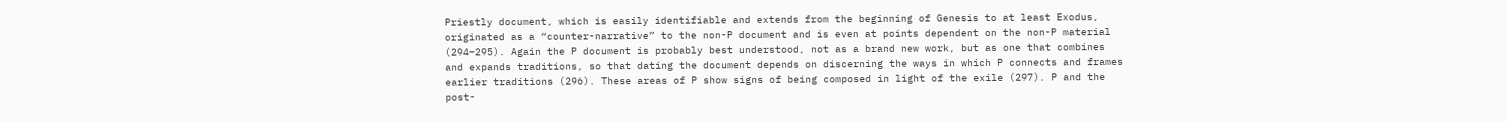Priestly document, which is easily identifiable and extends from the beginning of Genesis to at least Exodus, originated as a “counter-narrative” to the non-P document and is even at points dependent on the non-P material (294–295). Again the P document is probably best understood, not as a brand new work, but as one that combines and expands traditions, so that dating the document depends on discerning the ways in which P connects and frames earlier traditions (296). These areas of P show signs of being composed in light of the exile (297). P and the post-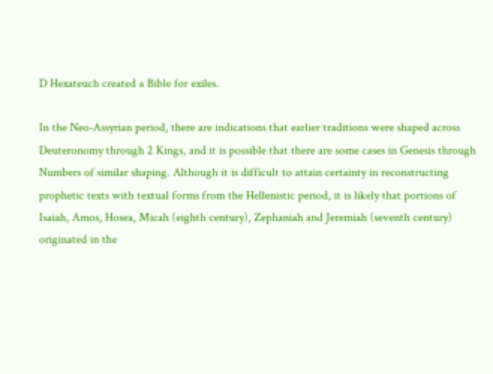D Hexateuch created a Bible for exiles.

In the Neo-Assyrian period, there are indications that earlier traditions were shaped across Deuteronomy through 2 Kings, and it is possible that there are some cases in Genesis through Numbers of similar shaping. Although it is difficult to attain certainty in reconstructing prophetic texts with textual forms from the Hellenistic period, it is likely that portions of Isaiah, Amos, Hosea, Micah (eighth century), Zephaniah and Jeremiah (seventh century) originated in the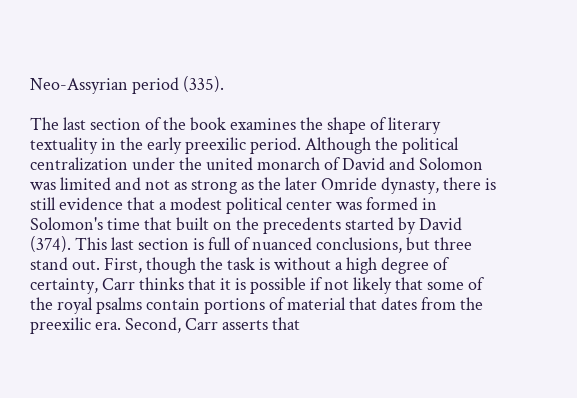Neo-Assyrian period (335).

The last section of the book examines the shape of literary textuality in the early preexilic period. Although the political centralization under the united monarch of David and Solomon was limited and not as strong as the later Omride dynasty, there is still evidence that a modest political center was formed in Solomon's time that built on the precedents started by David (374). This last section is full of nuanced conclusions, but three stand out. First, though the task is without a high degree of certainty, Carr thinks that it is possible if not likely that some of the royal psalms contain portions of material that dates from the preexilic era. Second, Carr asserts that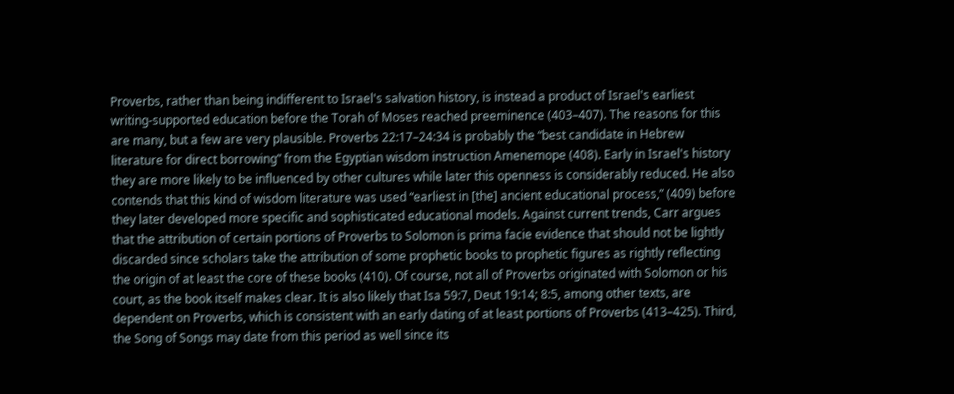Proverbs, rather than being indifferent to Israel's salvation history, is instead a product of Israel's earliest writing-supported education before the Torah of Moses reached preeminence (403–407). The reasons for this are many, but a few are very plausible. Proverbs 22:17–24:34 is probably the “best candidate in Hebrew literature for direct borrowing” from the Egyptian wisdom instruction Amenemope (408). Early in Israel's history they are more likely to be influenced by other cultures while later this openness is considerably reduced. He also contends that this kind of wisdom literature was used “earliest in [the] ancient educational process,” (409) before they later developed more specific and sophisticated educational models. Against current trends, Carr argues that the attribution of certain portions of Proverbs to Solomon is prima facie evidence that should not be lightly discarded since scholars take the attribution of some prophetic books to prophetic figures as rightly reflecting the origin of at least the core of these books (410). Of course, not all of Proverbs originated with Solomon or his court, as the book itself makes clear. It is also likely that Isa 59:7, Deut 19:14; 8:5, among other texts, are dependent on Proverbs, which is consistent with an early dating of at least portions of Proverbs (413–425). Third, the Song of Songs may date from this period as well since its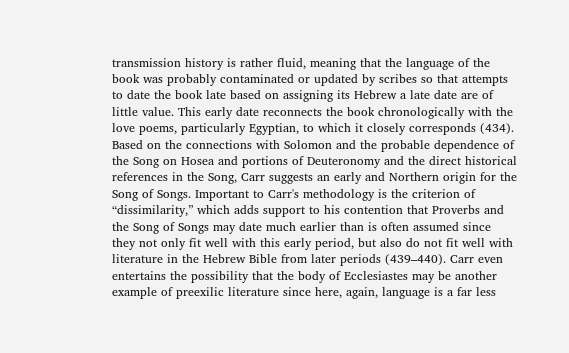transmission history is rather fluid, meaning that the language of the book was probably contaminated or updated by scribes so that attempts to date the book late based on assigning its Hebrew a late date are of little value. This early date reconnects the book chronologically with the love poems, particularly Egyptian, to which it closely corresponds (434). Based on the connections with Solomon and the probable dependence of the Song on Hosea and portions of Deuteronomy and the direct historical references in the Song, Carr suggests an early and Northern origin for the Song of Songs. Important to Carr's methodology is the criterion of “dissimilarity,” which adds support to his contention that Proverbs and the Song of Songs may date much earlier than is often assumed since they not only fit well with this early period, but also do not fit well with literature in the Hebrew Bible from later periods (439–440). Carr even entertains the possibility that the body of Ecclesiastes may be another example of preexilic literature since here, again, language is a far less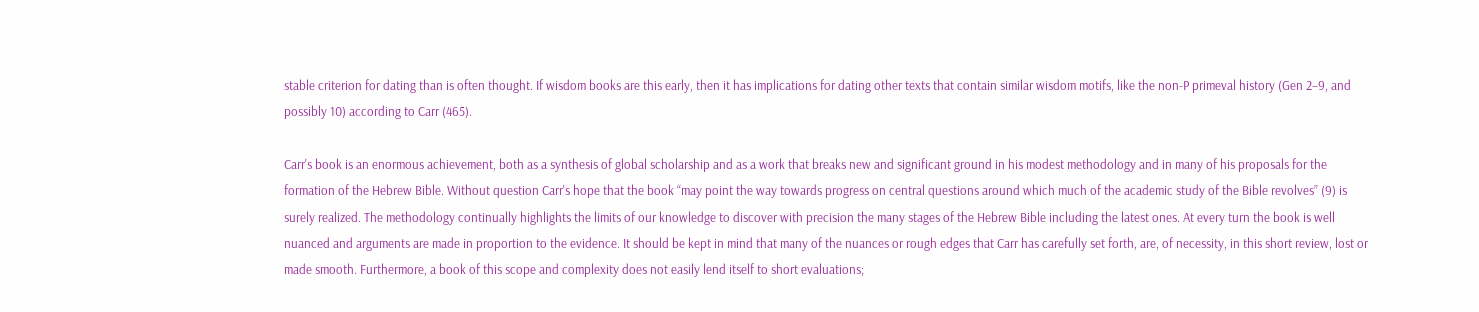stable criterion for dating than is often thought. If wisdom books are this early, then it has implications for dating other texts that contain similar wisdom motifs, like the non-P primeval history (Gen 2–9, and possibly 10) according to Carr (465).

Carr's book is an enormous achievement, both as a synthesis of global scholarship and as a work that breaks new and significant ground in his modest methodology and in many of his proposals for the formation of the Hebrew Bible. Without question Carr's hope that the book “may point the way towards progress on central questions around which much of the academic study of the Bible revolves” (9) is surely realized. The methodology continually highlights the limits of our knowledge to discover with precision the many stages of the Hebrew Bible including the latest ones. At every turn the book is well nuanced and arguments are made in proportion to the evidence. It should be kept in mind that many of the nuances or rough edges that Carr has carefully set forth, are, of necessity, in this short review, lost or made smooth. Furthermore, a book of this scope and complexity does not easily lend itself to short evaluations;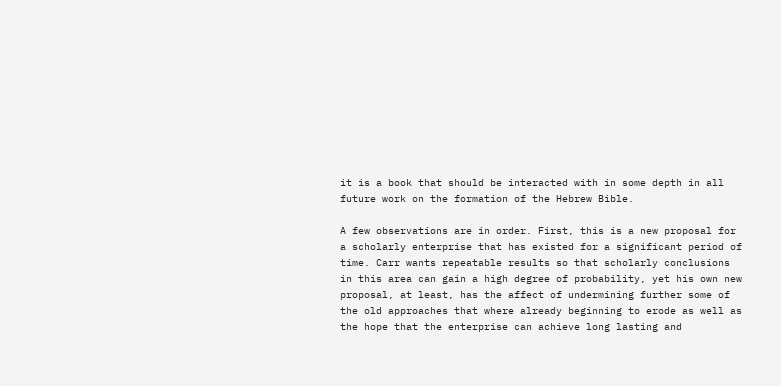it is a book that should be interacted with in some depth in all future work on the formation of the Hebrew Bible.

A few observations are in order. First, this is a new proposal for a scholarly enterprise that has existed for a significant period of time. Carr wants repeatable results so that scholarly conclusions in this area can gain a high degree of probability, yet his own new proposal, at least, has the affect of undermining further some of the old approaches that where already beginning to erode as well as the hope that the enterprise can achieve long lasting and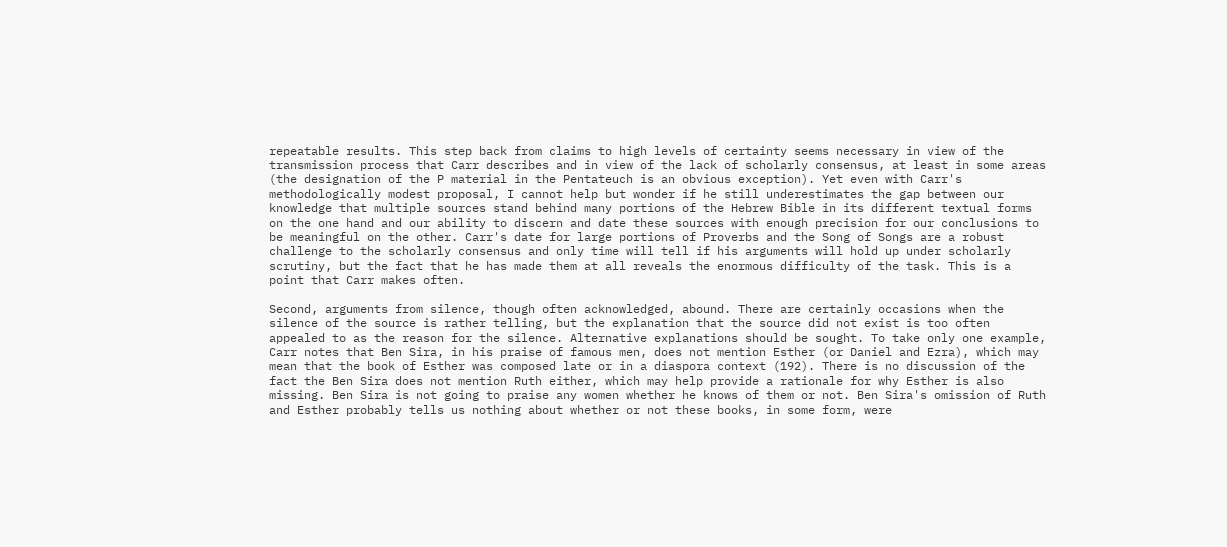repeatable results. This step back from claims to high levels of certainty seems necessary in view of the transmission process that Carr describes and in view of the lack of scholarly consensus, at least in some areas (the designation of the P material in the Pentateuch is an obvious exception). Yet even with Carr's methodologically modest proposal, I cannot help but wonder if he still underestimates the gap between our knowledge that multiple sources stand behind many portions of the Hebrew Bible in its different textual forms on the one hand and our ability to discern and date these sources with enough precision for our conclusions to be meaningful on the other. Carr's date for large portions of Proverbs and the Song of Songs are a robust challenge to the scholarly consensus and only time will tell if his arguments will hold up under scholarly scrutiny, but the fact that he has made them at all reveals the enormous difficulty of the task. This is a point that Carr makes often.

Second, arguments from silence, though often acknowledged, abound. There are certainly occasions when the silence of the source is rather telling, but the explanation that the source did not exist is too often appealed to as the reason for the silence. Alternative explanations should be sought. To take only one example, Carr notes that Ben Sira, in his praise of famous men, does not mention Esther (or Daniel and Ezra), which may mean that the book of Esther was composed late or in a diaspora context (192). There is no discussion of the fact the Ben Sira does not mention Ruth either, which may help provide a rationale for why Esther is also missing. Ben Sira is not going to praise any women whether he knows of them or not. Ben Sira's omission of Ruth and Esther probably tells us nothing about whether or not these books, in some form, were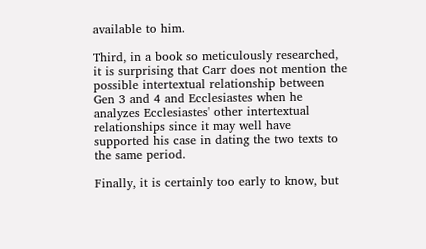available to him.

Third, in a book so meticulously researched, it is surprising that Carr does not mention the possible intertextual relationship between Gen 3 and 4 and Ecclesiastes when he analyzes Ecclesiastes' other intertextual relationships since it may well have supported his case in dating the two texts to the same period.

Finally, it is certainly too early to know, but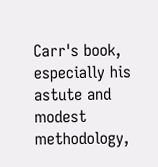Carr's book, especially his astute and modest methodology,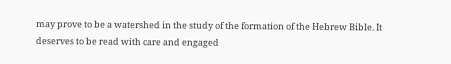may prove to be a watershed in the study of the formation of the Hebrew Bible. It deserves to be read with care and engaged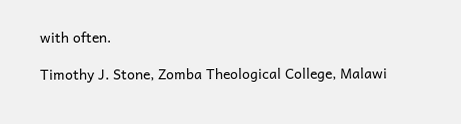with often.

Timothy J. Stone, Zomba Theological College, Malawi